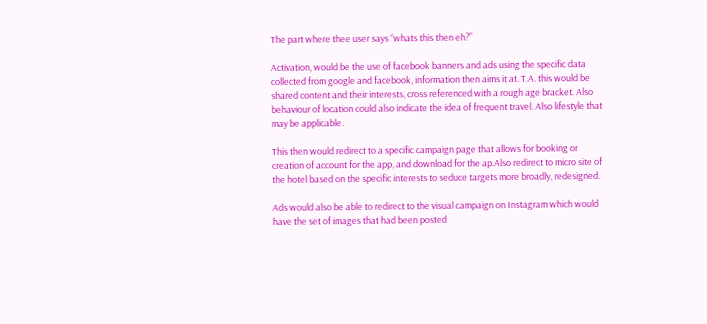The part where thee user says “whats this then eh?”

Activation, would be the use of facebook banners and ads using the specific data collected from google and facebook, information then aims it at. T.A. this would be shared content and their interests, cross referenced with a rough age bracket. Also behaviour of location could also indicate the idea of frequent travel. Also lifestyle that may be applicable.

This then would redirect to a specific campaign page that allows for booking or creation of account for the app, and download for the ap.Also redirect to micro site of the hotel based on the specific interests to seduce targets more broadly, redesigned.

Ads would also be able to redirect to the visual campaign on Instagram which would have the set of images that had been posted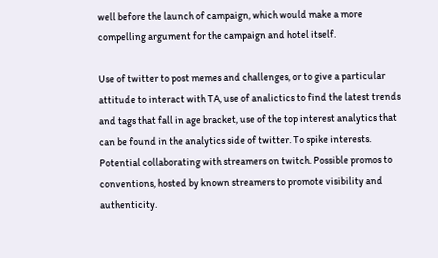well before the launch of campaign, which would make a more compelling argument for the campaign and hotel itself.

Use of twitter to post memes and challenges, or to give a particular attitude to interact with TA, use of analictics to find the latest trends and tags that fall in age bracket, use of the top interest analytics that can be found in the analytics side of twitter. To spike interests. Potential collaborating with streamers on twitch. Possible promos to conventions, hosted by known streamers to promote visibility and authenticity.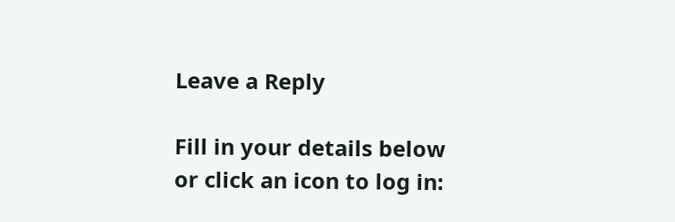Leave a Reply

Fill in your details below or click an icon to log in: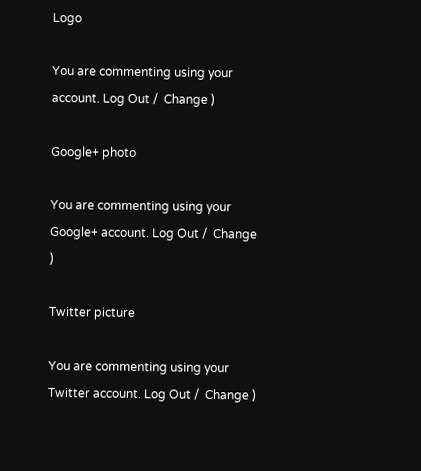Logo

You are commenting using your account. Log Out /  Change )

Google+ photo

You are commenting using your Google+ account. Log Out /  Change )

Twitter picture

You are commenting using your Twitter account. Log Out /  Change )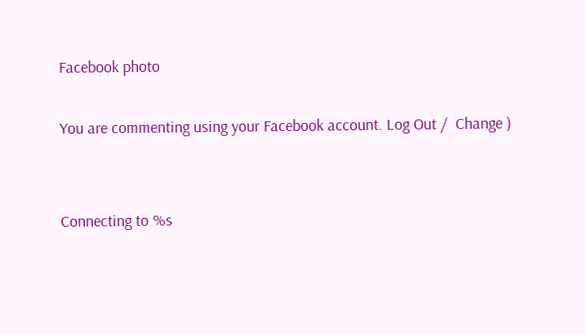Facebook photo

You are commenting using your Facebook account. Log Out /  Change )


Connecting to %s